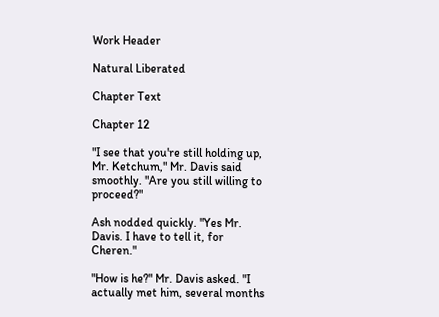Work Header

Natural Liberated

Chapter Text

Chapter 12

"I see that you're still holding up, Mr. Ketchum," Mr. Davis said smoothly. "Are you still willing to proceed?"

Ash nodded quickly. "Yes Mr. Davis. I have to tell it, for Cheren."

"How is he?" Mr. Davis asked. "I actually met him, several months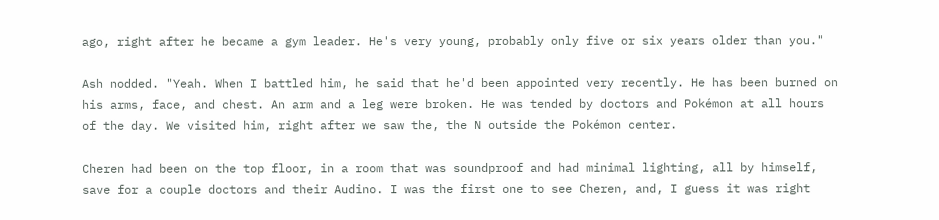ago, right after he became a gym leader. He's very young, probably only five or six years older than you."

Ash nodded. "Yeah. When I battled him, he said that he'd been appointed very recently. He has been burned on his arms, face, and chest. An arm and a leg were broken. He was tended by doctors and Pokémon at all hours of the day. We visited him, right after we saw the, the N outside the Pokémon center.

Cheren had been on the top floor, in a room that was soundproof and had minimal lighting, all by himself, save for a couple doctors and their Audino. I was the first one to see Cheren, and, I guess it was right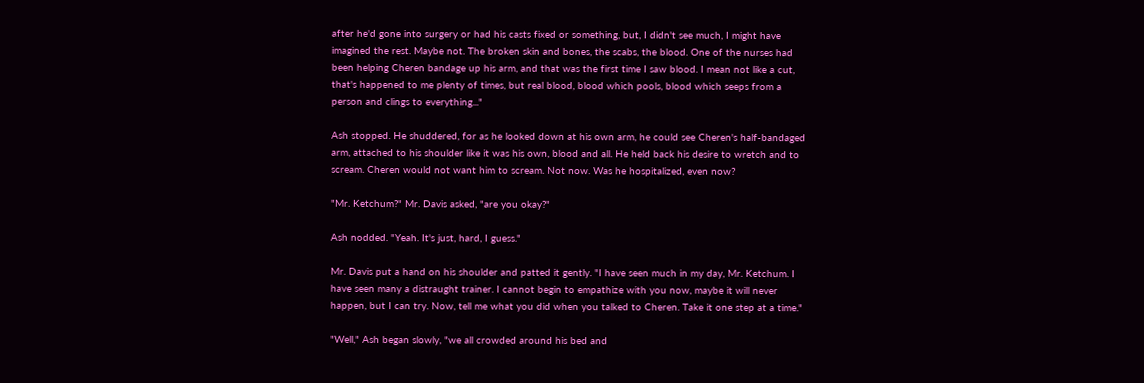after he'd gone into surgery or had his casts fixed or something, but, I didn't see much, I might have imagined the rest. Maybe not. The broken skin and bones, the scabs, the blood. One of the nurses had been helping Cheren bandage up his arm, and that was the first time I saw blood. I mean not like a cut, that's happened to me plenty of times, but real blood, blood which pools, blood which seeps from a person and clings to everything..."

Ash stopped. He shuddered, for as he looked down at his own arm, he could see Cheren's half-bandaged arm, attached to his shoulder like it was his own, blood and all. He held back his desire to wretch and to scream. Cheren would not want him to scream. Not now. Was he hospitalized, even now?

"Mr. Ketchum?" Mr. Davis asked, "are you okay?"

Ash nodded. "Yeah. It's just, hard, I guess."

Mr. Davis put a hand on his shoulder and patted it gently. "I have seen much in my day, Mr. Ketchum. I have seen many a distraught trainer. I cannot begin to empathize with you now, maybe it will never happen, but I can try. Now, tell me what you did when you talked to Cheren. Take it one step at a time."

"Well," Ash began slowly, "we all crowded around his bed and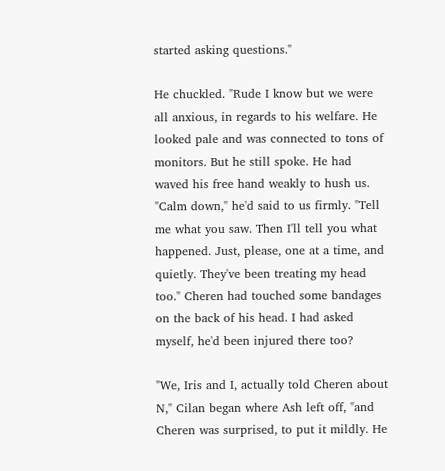started asking questions."

He chuckled. "Rude I know but we were all anxious, in regards to his welfare. He looked pale and was connected to tons of monitors. But he still spoke. He had waved his free hand weakly to hush us. "Calm down," he'd said to us firmly. "Tell me what you saw. Then I'll tell you what happened. Just, please, one at a time, and quietly. They've been treating my head too." Cheren had touched some bandages on the back of his head. I had asked myself, he'd been injured there too?

"We, Iris and I, actually told Cheren about N," Cilan began where Ash left off, "and Cheren was surprised, to put it mildly. He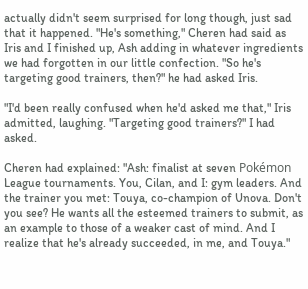actually didn't seem surprised for long though, just sad that it happened. "He's something," Cheren had said as Iris and I finished up, Ash adding in whatever ingredients we had forgotten in our little confection. "So he's targeting good trainers, then?" he had asked Iris.

"I'd been really confused when he'd asked me that," Iris admitted, laughing. "Targeting good trainers?" I had asked.

Cheren had explained: "Ash: finalist at seven Pokémon League tournaments. You, Cilan, and I: gym leaders. And the trainer you met: Touya, co-champion of Unova. Don't you see? He wants all the esteemed trainers to submit, as an example to those of a weaker cast of mind. And I realize that he's already succeeded, in me, and Touya."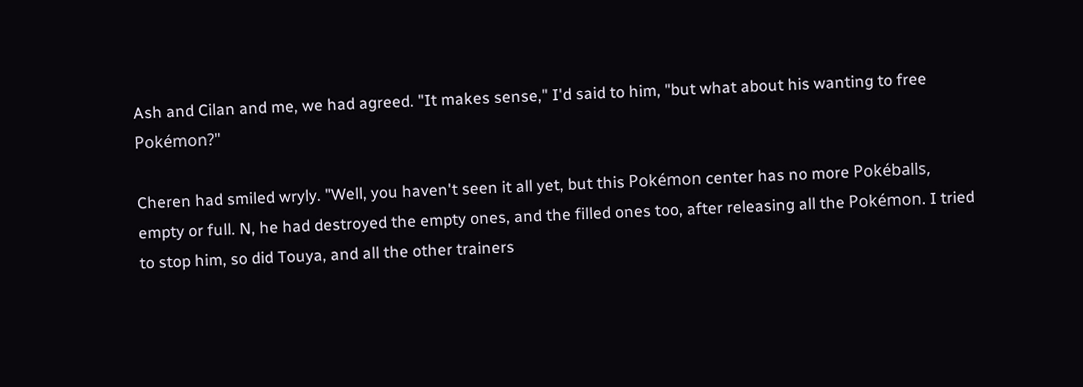Ash and Cilan and me, we had agreed. "It makes sense," I'd said to him, "but what about his wanting to free Pokémon?"

Cheren had smiled wryly. "Well, you haven't seen it all yet, but this Pokémon center has no more Pokéballs, empty or full. N, he had destroyed the empty ones, and the filled ones too, after releasing all the Pokémon. I tried to stop him, so did Touya, and all the other trainers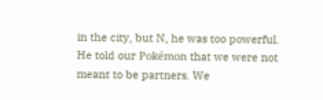in the city, but N, he was too powerful. He told our Pokémon that we were not meant to be partners. We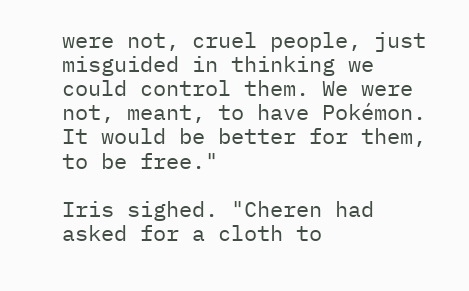were not, cruel people, just misguided in thinking we could control them. We were not, meant, to have Pokémon. It would be better for them, to be free."

Iris sighed. "Cheren had asked for a cloth to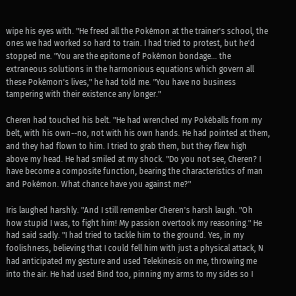wipe his eyes with. "He freed all the Pokémon at the trainer's school, the ones we had worked so hard to train. I had tried to protest, but he'd stopped me. "You are the epitome of Pokémon bondage... the extraneous solutions in the harmonious equations which govern all these Pokémon's lives," he had told me. "You have no business tampering with their existence any longer."

Cheren had touched his belt. "He had wrenched my Pokéballs from my belt, with his own--no, not with his own hands. He had pointed at them, and they had flown to him. I tried to grab them, but they flew high above my head. He had smiled at my shock. "Do you not see, Cheren? I have become a composite function, bearing the characteristics of man and Pokémon. What chance have you against me?"

Iris laughed harshly. "And I still remember Cheren's harsh laugh. "Oh how stupid I was, to fight him! My passion overtook my reasoning." He had said sadly. "I had tried to tackle him to the ground. Yes, in my foolishness, believing that I could fell him with just a physical attack, N had anticipated my gesture and used Telekinesis on me, throwing me into the air. He had used Bind too, pinning my arms to my sides so I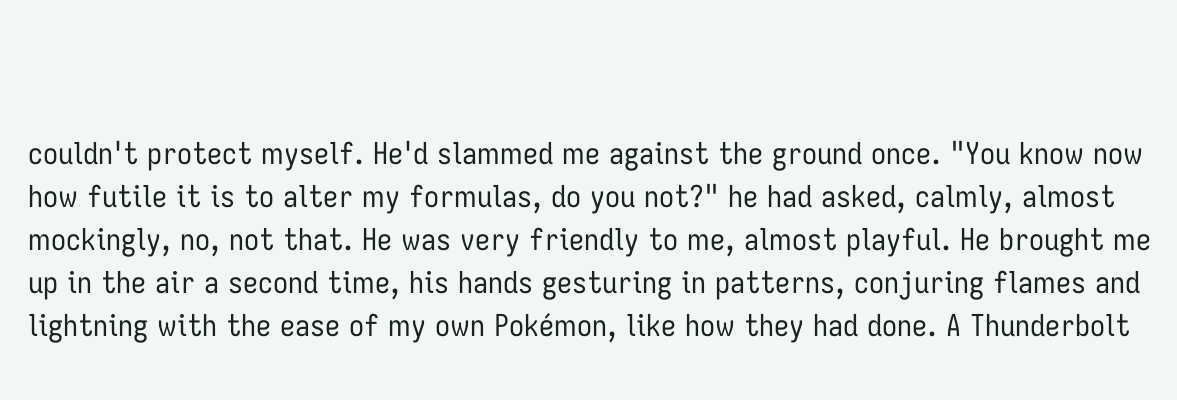couldn't protect myself. He'd slammed me against the ground once. "You know now how futile it is to alter my formulas, do you not?" he had asked, calmly, almost mockingly, no, not that. He was very friendly to me, almost playful. He brought me up in the air a second time, his hands gesturing in patterns, conjuring flames and lightning with the ease of my own Pokémon, like how they had done. A Thunderbolt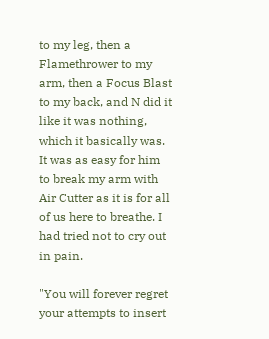to my leg, then a Flamethrower to my arm, then a Focus Blast to my back, and N did it like it was nothing, which it basically was. It was as easy for him to break my arm with Air Cutter as it is for all of us here to breathe. I had tried not to cry out in pain.

"You will forever regret your attempts to insert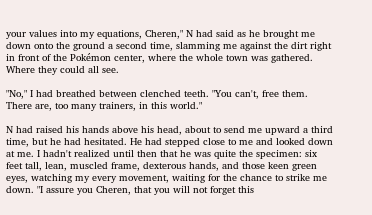your values into my equations, Cheren," N had said as he brought me down onto the ground a second time, slamming me against the dirt right in front of the Pokémon center, where the whole town was gathered. Where they could all see.

"No," I had breathed between clenched teeth. "You can't, free them. There are, too many trainers, in this world."

N had raised his hands above his head, about to send me upward a third time, but he had hesitated. He had stepped close to me and looked down at me. I hadn't realized until then that he was quite the specimen: six feet tall, lean, muscled frame, dexterous hands, and those keen green eyes, watching my every movement, waiting for the chance to strike me down. "I assure you Cheren, that you will not forget this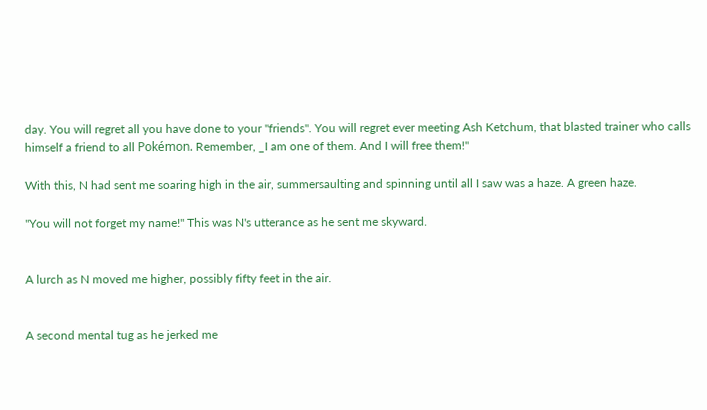day. You will regret all you have done to your "friends". You will regret ever meeting Ash Ketchum, that blasted trainer who calls himself a friend to all Pokémon. Remember, _I am one of them. And I will free them!"

With this, N had sent me soaring high in the air, summersaulting and spinning until all I saw was a haze. A green haze.

"You will not forget my name!" This was N's utterance as he sent me skyward.


A lurch as N moved me higher, possibly fifty feet in the air.


A second mental tug as he jerked me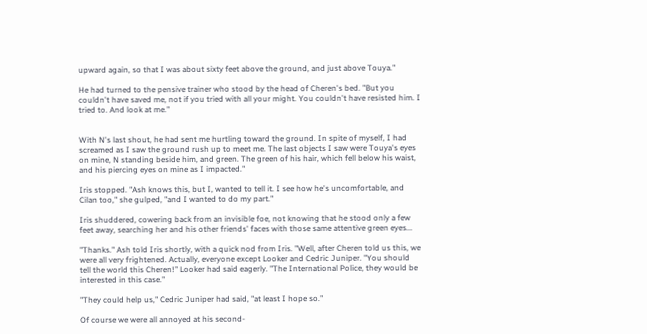upward again, so that I was about sixty feet above the ground, and just above Touya."

He had turned to the pensive trainer who stood by the head of Cheren's bed. "But you couldn't have saved me, not if you tried with all your might. You couldn't have resisted him. I tried to. And look at me."


With N's last shout, he had sent me hurtling toward the ground. In spite of myself, I had screamed as I saw the ground rush up to meet me. The last objects I saw were Touya's eyes on mine, N standing beside him, and green. The green of his hair, which fell below his waist, and his piercing eyes on mine as I impacted."

Iris stopped. "Ash knows this, but I, wanted to tell it. I see how he's uncomfortable, and Cilan too," she gulped, "and I wanted to do my part."

Iris shuddered, cowering back from an invisible foe, not knowing that he stood only a few feet away, searching her and his other friends' faces with those same attentive green eyes...

"Thanks." Ash told Iris shortly, with a quick nod from Iris. "Well, after Cheren told us this, we were all very frightened. Actually, everyone except Looker and Cedric Juniper. "You should tell the world this Cheren!" Looker had said eagerly. "The International Police, they would be interested in this case."

"They could help us," Cedric Juniper had said, "at least I hope so."

Of course we were all annoyed at his second-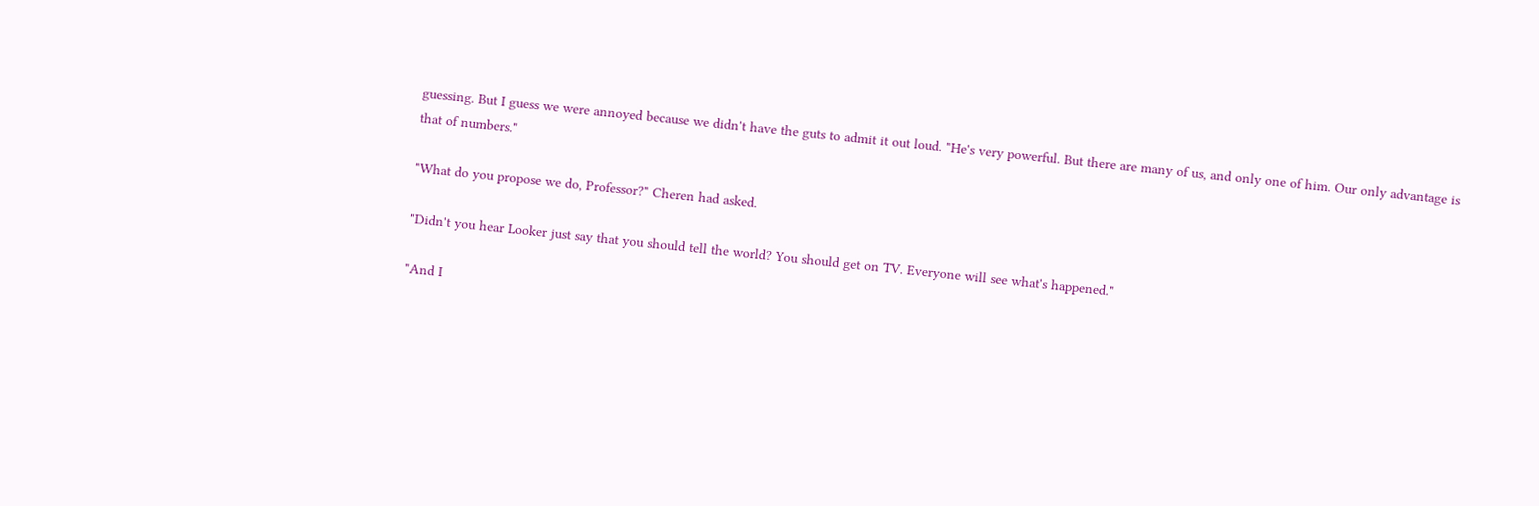guessing. But I guess we were annoyed because we didn't have the guts to admit it out loud. "He's very powerful. But there are many of us, and only one of him. Our only advantage is that of numbers."

"What do you propose we do, Professor?" Cheren had asked.

"Didn't you hear Looker just say that you should tell the world? You should get on TV. Everyone will see what's happened."

"And I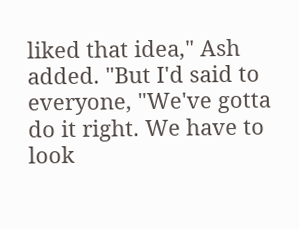liked that idea," Ash added. "But I'd said to everyone, "We've gotta do it right. We have to look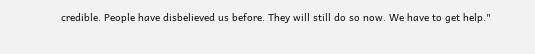credible. People have disbelieved us before. They will still do so now. We have to get help."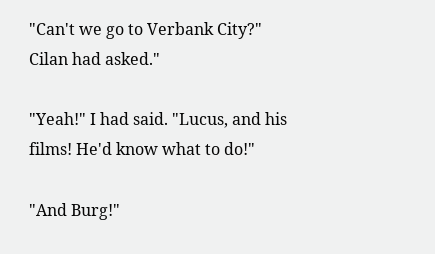"Can't we go to Verbank City?" Cilan had asked."

"Yeah!" I had said. "Lucus, and his films! He'd know what to do!"

"And Burg!"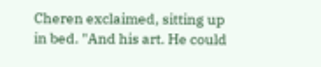Cheren exclaimed, sitting up in bed. "And his art. He could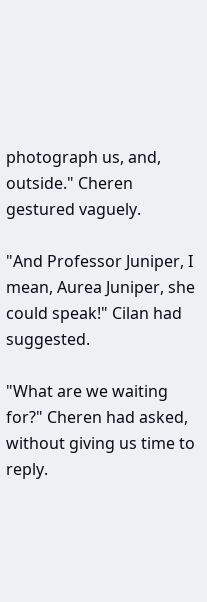photograph us, and, outside." Cheren gestured vaguely.

"And Professor Juniper, I mean, Aurea Juniper, she could speak!" Cilan had suggested.

"What are we waiting for?" Cheren had asked, without giving us time to reply.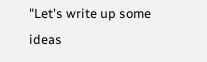"Let's write up some ideas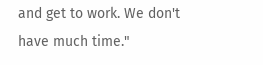and get to work. We don't have much time."